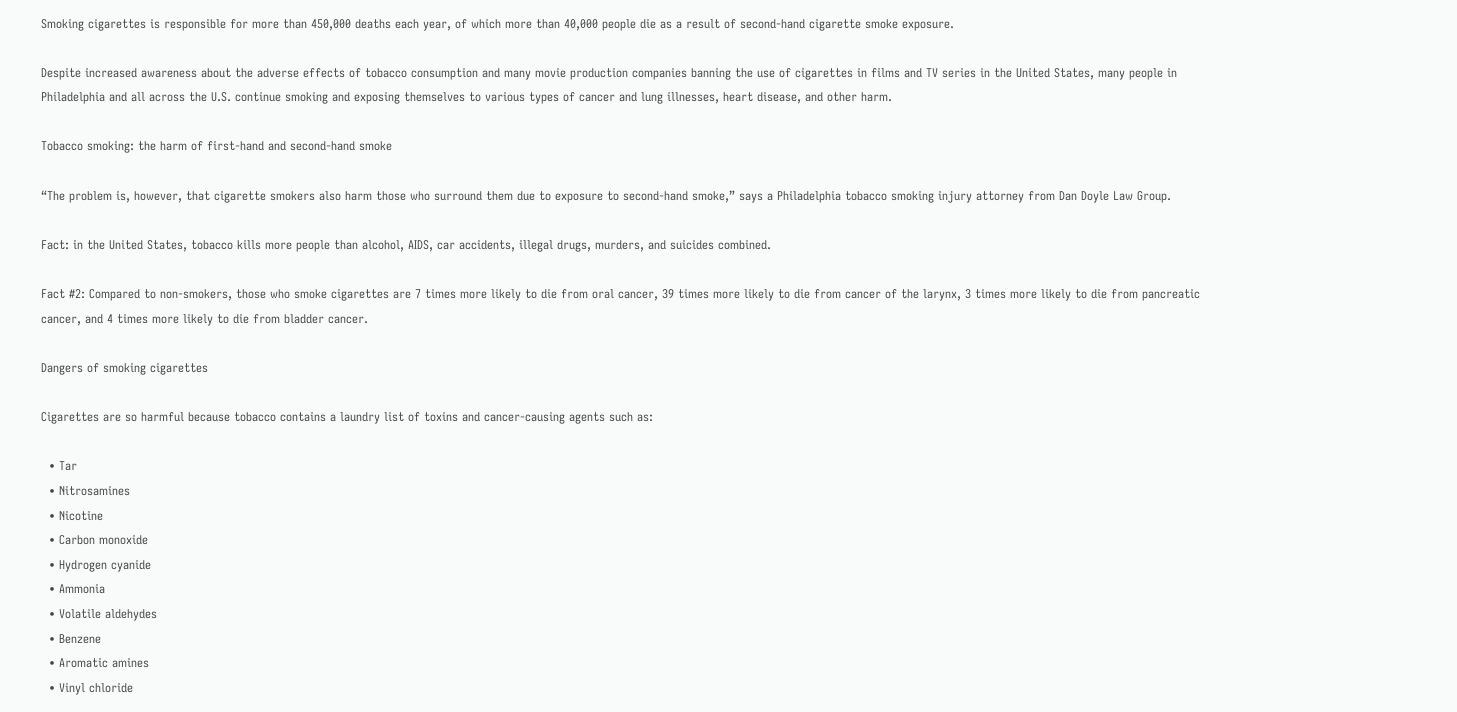Smoking cigarettes is responsible for more than 450,000 deaths each year, of which more than 40,000 people die as a result of second-hand cigarette smoke exposure.

Despite increased awareness about the adverse effects of tobacco consumption and many movie production companies banning the use of cigarettes in films and TV series in the United States, many people in Philadelphia and all across the U.S. continue smoking and exposing themselves to various types of cancer and lung illnesses, heart disease, and other harm.

Tobacco smoking: the harm of first-hand and second-hand smoke

“The problem is, however, that cigarette smokers also harm those who surround them due to exposure to second-hand smoke,” says a Philadelphia tobacco smoking injury attorney from Dan Doyle Law Group.

Fact: in the United States, tobacco kills more people than alcohol, AIDS, car accidents, illegal drugs, murders, and suicides combined.

Fact #2: Compared to non-smokers, those who smoke cigarettes are 7 times more likely to die from oral cancer, 39 times more likely to die from cancer of the larynx, 3 times more likely to die from pancreatic cancer, and 4 times more likely to die from bladder cancer.

Dangers of smoking cigarettes

Cigarettes are so harmful because tobacco contains a laundry list of toxins and cancer-causing agents such as:

  • Tar
  • Nitrosamines
  • Nicotine
  • Carbon monoxide
  • Hydrogen cyanide
  • Ammonia
  • Volatile aldehydes
  • Benzene
  • Aromatic amines
  • Vinyl chloride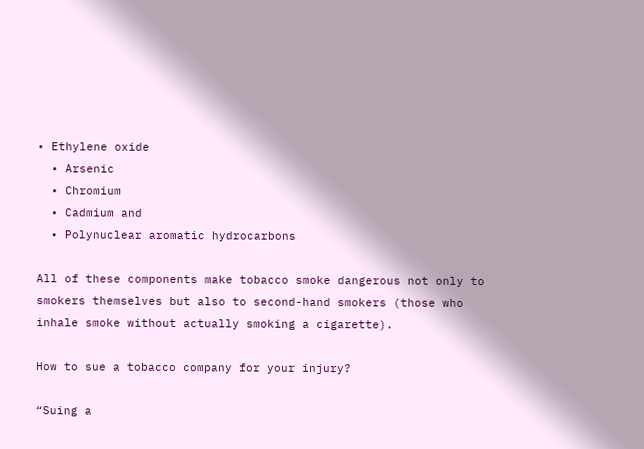• Ethylene oxide
  • Arsenic
  • Chromium
  • Cadmium and
  • Polynuclear aromatic hydrocarbons

All of these components make tobacco smoke dangerous not only to smokers themselves but also to second-hand smokers (those who inhale smoke without actually smoking a cigarette).

How to sue a tobacco company for your injury?

“Suing a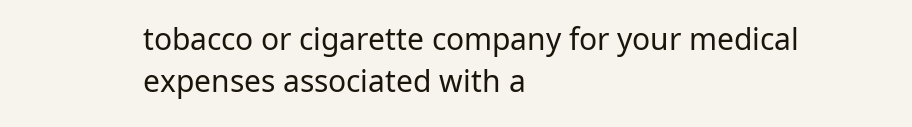tobacco or cigarette company for your medical expenses associated with a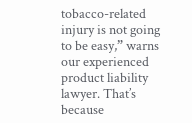tobacco-related injury is not going to be easy,” warns our experienced product liability lawyer. That’s because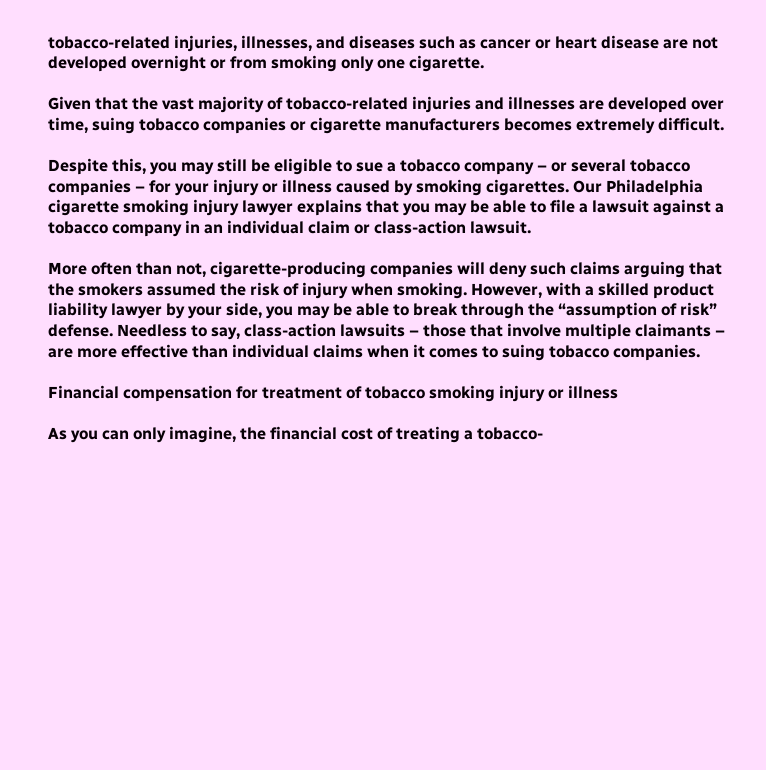tobacco-related injuries, illnesses, and diseases such as cancer or heart disease are not developed overnight or from smoking only one cigarette.

Given that the vast majority of tobacco-related injuries and illnesses are developed over time, suing tobacco companies or cigarette manufacturers becomes extremely difficult.

Despite this, you may still be eligible to sue a tobacco company – or several tobacco companies – for your injury or illness caused by smoking cigarettes. Our Philadelphia cigarette smoking injury lawyer explains that you may be able to file a lawsuit against a tobacco company in an individual claim or class-action lawsuit.

More often than not, cigarette-producing companies will deny such claims arguing that the smokers assumed the risk of injury when smoking. However, with a skilled product liability lawyer by your side, you may be able to break through the “assumption of risk” defense. Needless to say, class-action lawsuits – those that involve multiple claimants – are more effective than individual claims when it comes to suing tobacco companies.

Financial compensation for treatment of tobacco smoking injury or illness

As you can only imagine, the financial cost of treating a tobacco-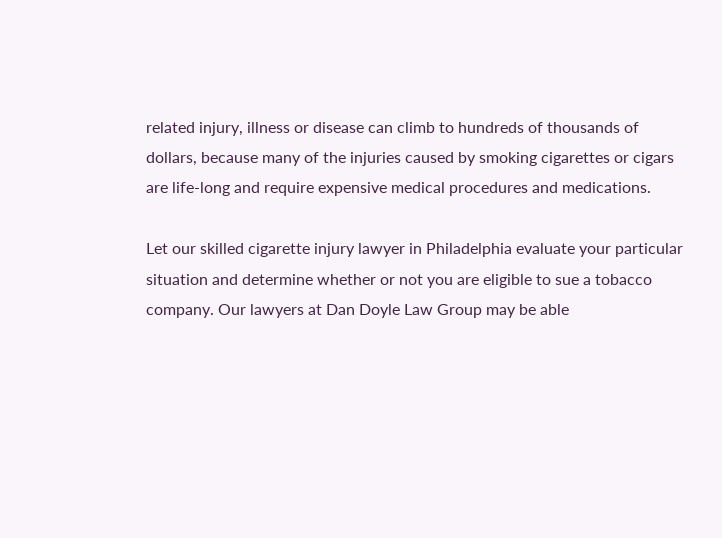related injury, illness or disease can climb to hundreds of thousands of dollars, because many of the injuries caused by smoking cigarettes or cigars are life-long and require expensive medical procedures and medications.

Let our skilled cigarette injury lawyer in Philadelphia evaluate your particular situation and determine whether or not you are eligible to sue a tobacco company. Our lawyers at Dan Doyle Law Group may be able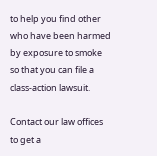to help you find other who have been harmed by exposure to smoke so that you can file a class-action lawsuit.

Contact our law offices to get a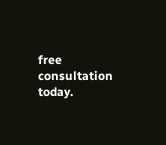free consultation today.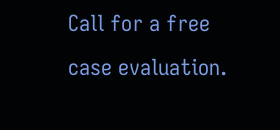Call for a free case evaluation.